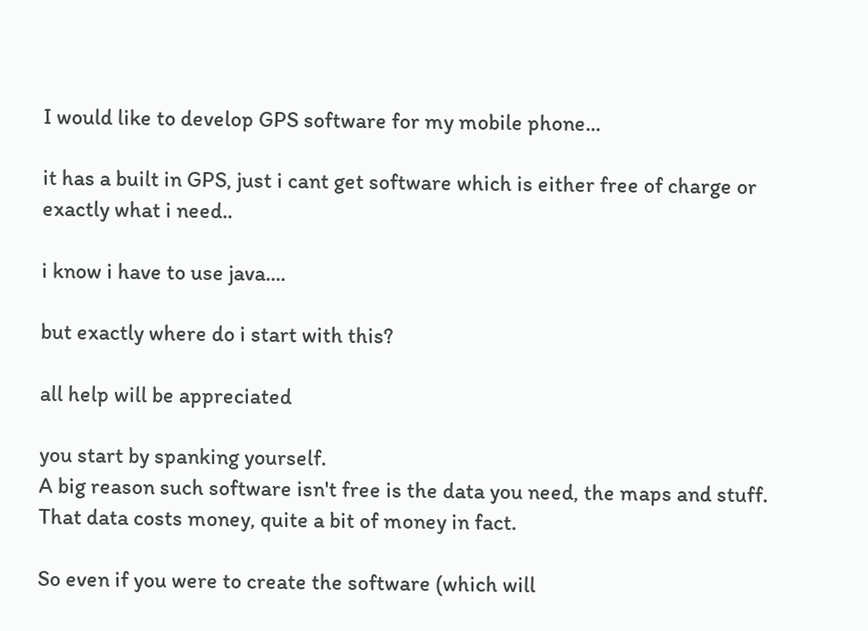I would like to develop GPS software for my mobile phone...

it has a built in GPS, just i cant get software which is either free of charge or exactly what i need..

i know i have to use java....

but exactly where do i start with this?

all help will be appreciated

you start by spanking yourself.
A big reason such software isn't free is the data you need, the maps and stuff.
That data costs money, quite a bit of money in fact.

So even if you were to create the software (which will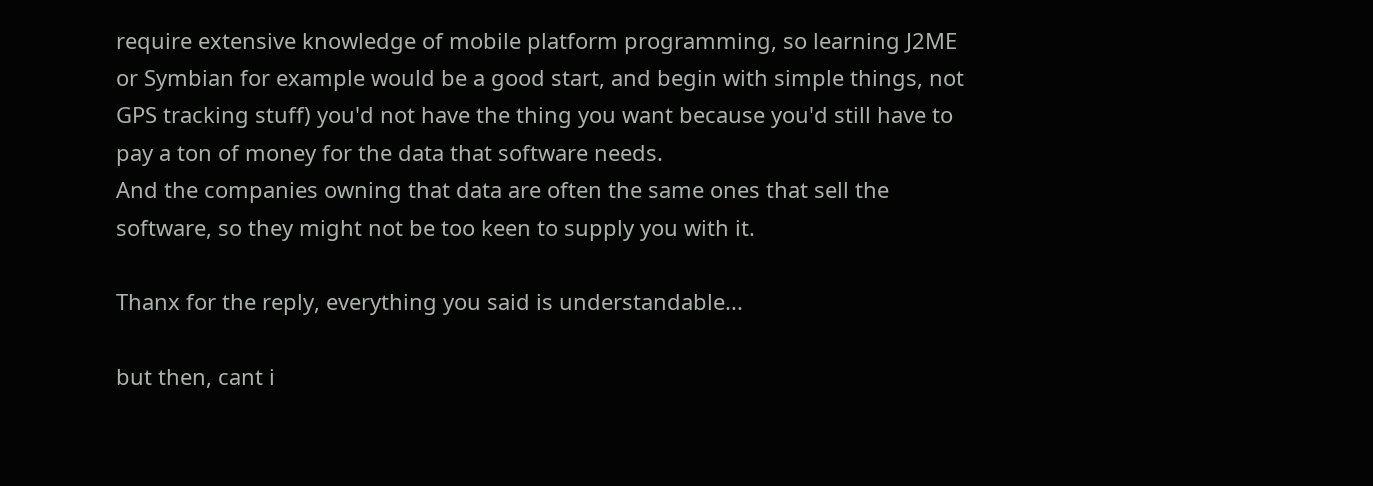require extensive knowledge of mobile platform programming, so learning J2ME or Symbian for example would be a good start, and begin with simple things, not GPS tracking stuff) you'd not have the thing you want because you'd still have to pay a ton of money for the data that software needs.
And the companies owning that data are often the same ones that sell the software, so they might not be too keen to supply you with it.

Thanx for the reply, everything you said is understandable...

but then, cant i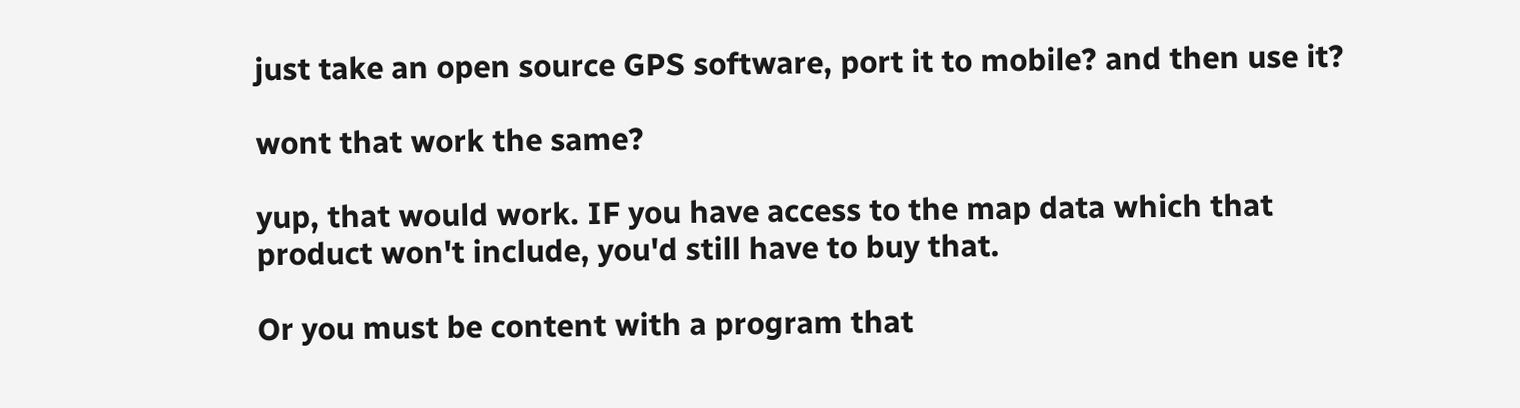just take an open source GPS software, port it to mobile? and then use it?

wont that work the same?

yup, that would work. IF you have access to the map data which that product won't include, you'd still have to buy that.

Or you must be content with a program that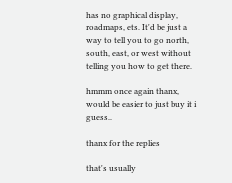has no graphical display, roadmaps, ets. It'd be just a way to tell you to go north, south, east, or west without telling you how to get there.

hmmm once again thanx, would be easier to just buy it i guess..

thanx for the replies

that's usually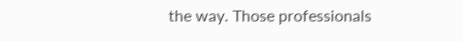the way. Those professionals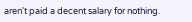aren't paid a decent salary for nothing.